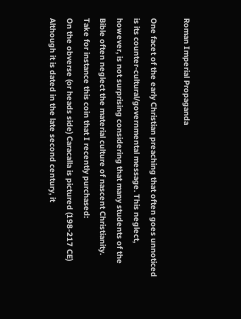Roman Imperial Propaganda

One facet of the early Christian preaching that often goes unnoticed is its counter-cultural/governmental message. This neglect, however, is not surprising considering that many students of the Bible often neglect the material culture of nascent Christianity.
Take for instance this coin that I recently purchased:
On the obverse (or heads side) Caracalla is pictured (198-217 CE)
Although it is dated in the late second century, it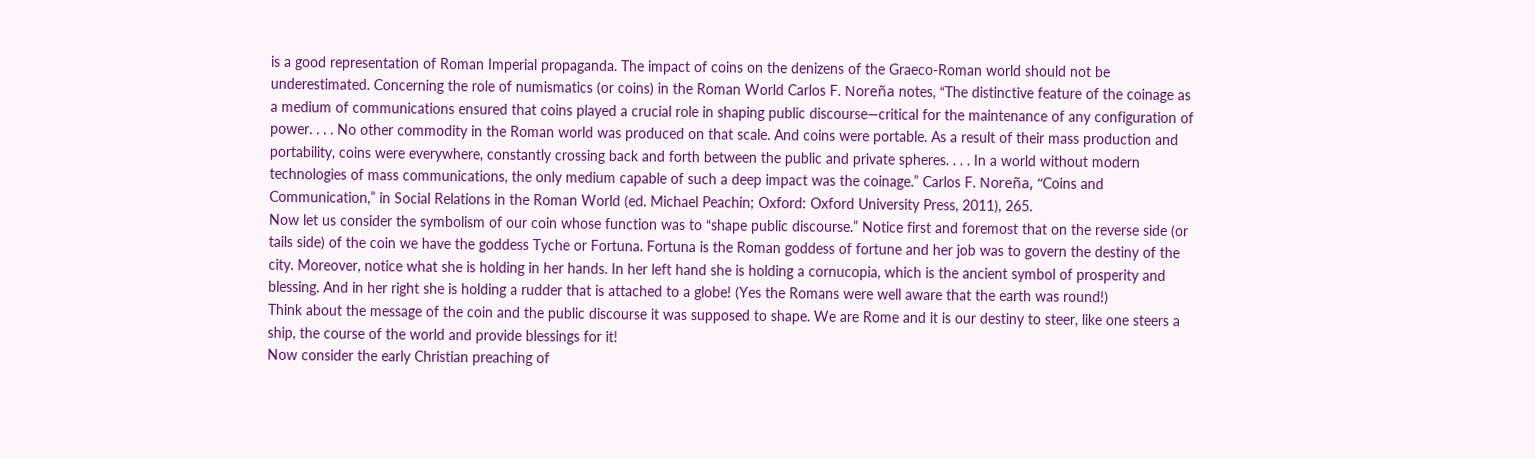is a good representation of Roman Imperial propaganda. The impact of coins on the denizens of the Graeco-Roman world should not be underestimated. Concerning the role of numismatics (or coins) in the Roman World Carlos F. Noreña notes, “The distinctive feature of the coinage as a medium of communications ensured that coins played a crucial role in shaping public discourse—critical for the maintenance of any configuration of power. . . . No other commodity in the Roman world was produced on that scale. And coins were portable. As a result of their mass production and portability, coins were everywhere, constantly crossing back and forth between the public and private spheres. . . . In a world without modern technologies of mass communications, the only medium capable of such a deep impact was the coinage.” Carlos F. Noreña, “Coins and Communication,” in Social Relations in the Roman World (ed. Michael Peachin; Oxford: Oxford University Press, 2011), 265.
Now let us consider the symbolism of our coin whose function was to “shape public discourse.” Notice first and foremost that on the reverse side (or tails side) of the coin we have the goddess Tyche or Fortuna. Fortuna is the Roman goddess of fortune and her job was to govern the destiny of the city. Moreover, notice what she is holding in her hands. In her left hand she is holding a cornucopia, which is the ancient symbol of prosperity and blessing. And in her right she is holding a rudder that is attached to a globe! (Yes the Romans were well aware that the earth was round!)
Think about the message of the coin and the public discourse it was supposed to shape. We are Rome and it is our destiny to steer, like one steers a ship, the course of the world and provide blessings for it!
Now consider the early Christian preaching of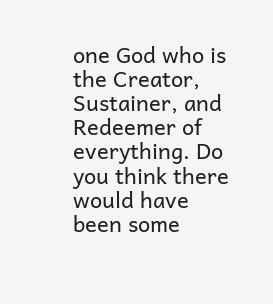one God who is the Creator, Sustainer, and Redeemer of everything. Do you think there would have been some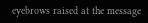eyebrows raised at the message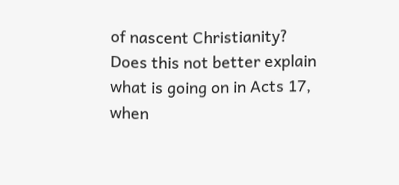of nascent Christianity?
Does this not better explain what is going on in Acts 17, when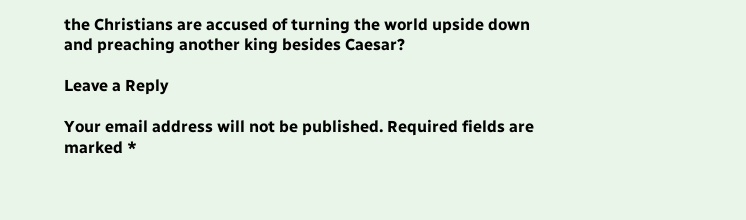the Christians are accused of turning the world upside down and preaching another king besides Caesar?

Leave a Reply

Your email address will not be published. Required fields are marked *